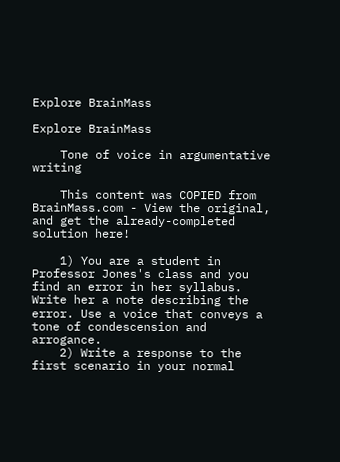Explore BrainMass

Explore BrainMass

    Tone of voice in argumentative writing

    This content was COPIED from BrainMass.com - View the original, and get the already-completed solution here!

    1) You are a student in Professor Jones's class and you find an error in her syllabus. Write her a note describing the error. Use a voice that conveys a tone of condescension and arrogance.
    2) Write a response to the first scenario in your normal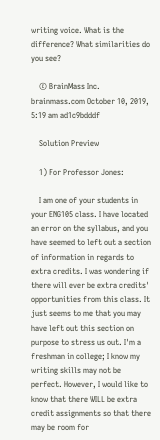writing voice. What is the difference? What similarities do you see?

    © BrainMass Inc. brainmass.com October 10, 2019, 5:19 am ad1c9bdddf

    Solution Preview

    1) For Professor Jones:

    I am one of your students in your ENG105 class. I have located an error on the syllabus, and you have seemed to left out a section of information in regards to extra credits. I was wondering if there will ever be extra credits' opportunities from this class. It just seems to me that you may have left out this section on purpose to stress us out. I'm a freshman in college; I know my writing skills may not be perfect. However, I would like to know that there WILL be extra credit assignments so that there may be room for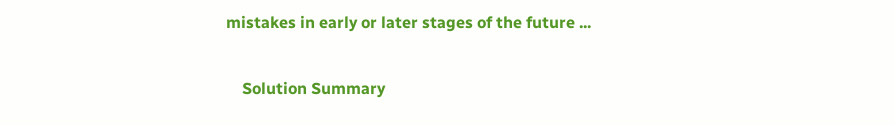mistakes in early or later stages of the future ...

    Solution Summary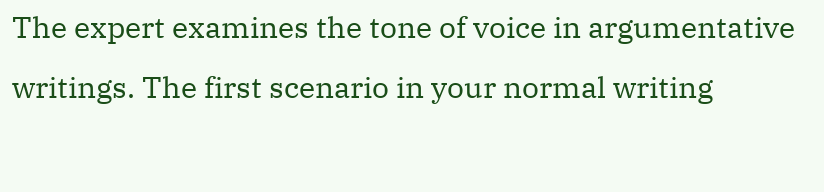The expert examines the tone of voice in argumentative writings. The first scenario in your normal writing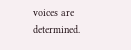voices are determined.